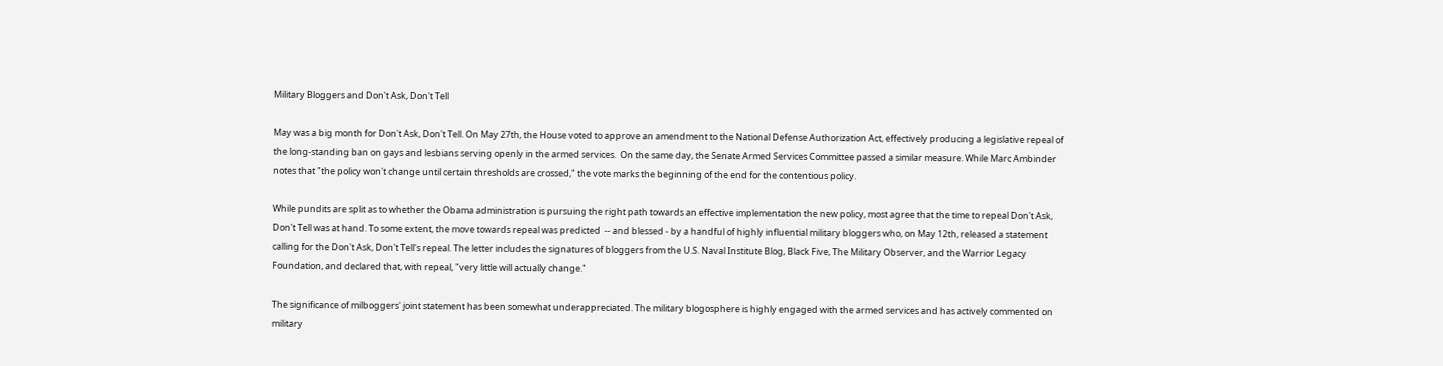Military Bloggers and Don't Ask, Don't Tell

May was a big month for Don't Ask, Don't Tell. On May 27th, the House voted to approve an amendment to the National Defense Authorization Act, effectively producing a legislative repeal of the long-standing ban on gays and lesbians serving openly in the armed services.  On the same day, the Senate Armed Services Committee passed a similar measure. While Marc Ambinder notes that "the policy won't change until certain thresholds are crossed," the vote marks the beginning of the end for the contentious policy.

While pundits are split as to whether the Obama administration is pursuing the right path towards an effective implementation the new policy, most agree that the time to repeal Don't Ask, Don't Tell was at hand. To some extent, the move towards repeal was predicted  -- and blessed - by a handful of highly influential military bloggers who, on May 12th, released a statement calling for the Don't Ask, Don't Tell's repeal. The letter includes the signatures of bloggers from the U.S. Naval Institute Blog, Black Five, The Military Observer, and the Warrior Legacy Foundation, and declared that, with repeal, "very little will actually change."

The significance of milboggers' joint statement has been somewhat underappreciated. The military blogosphere is highly engaged with the armed services and has actively commented on military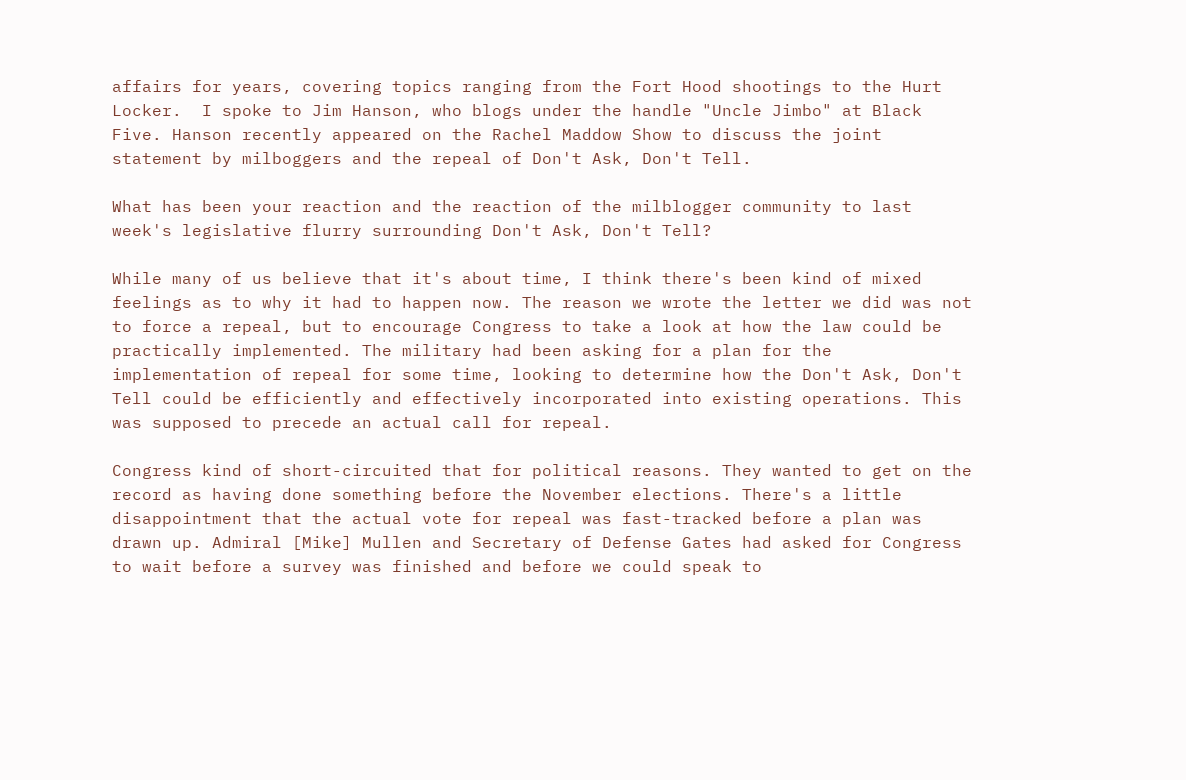affairs for years, covering topics ranging from the Fort Hood shootings to the Hurt Locker.  I spoke to Jim Hanson, who blogs under the handle "Uncle Jimbo" at Black Five. Hanson recently appeared on the Rachel Maddow Show to discuss the joint statement by milboggers and the repeal of Don't Ask, Don't Tell.

What has been your reaction and the reaction of the milblogger community to last week's legislative flurry surrounding Don't Ask, Don't Tell?

While many of us believe that it's about time, I think there's been kind of mixed feelings as to why it had to happen now. The reason we wrote the letter we did was not to force a repeal, but to encourage Congress to take a look at how the law could be practically implemented. The military had been asking for a plan for the implementation of repeal for some time, looking to determine how the Don't Ask, Don't Tell could be efficiently and effectively incorporated into existing operations. This was supposed to precede an actual call for repeal.

Congress kind of short-circuited that for political reasons. They wanted to get on the record as having done something before the November elections. There's a little disappointment that the actual vote for repeal was fast-tracked before a plan was drawn up. Admiral [Mike] Mullen and Secretary of Defense Gates had asked for Congress to wait before a survey was finished and before we could speak to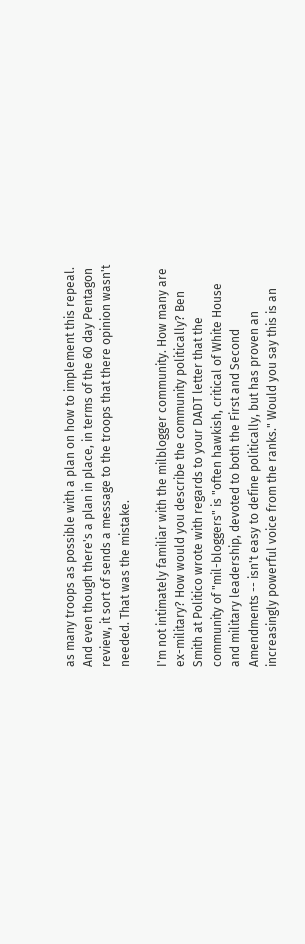as many troops as possible with a plan on how to implement this repeal. And even though there's a plan in place, in terms of the 60 day Pentagon review, it sort of sends a message to the troops that there opinion wasn't needed. That was the mistake.

I'm not intimately familiar with the milblogger community. How many are ex-military? How would you describe the community politically? Ben Smith at Politico wrote with regards to your DADT letter that the community of "mil-bloggers" is "often hawkish, critical of White House and military leadership, devoted to both the First and Second Amendments -- isn't easy to define politically, but has proven an increasingly powerful voice from the ranks." Would you say this is an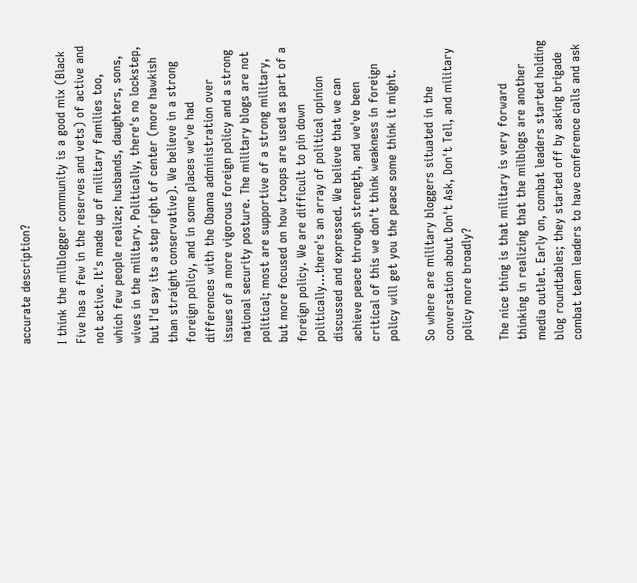accurate description?

I think the milblogger community is a good mix (Black Five has a few in the reserves and vets) of active and not active. It's made up of military families too, which few people realize; husbands, daughters, sons, wives in the military. Politically, there's no lockstep, but I'd say its a step right of center (more hawkish than straight conservative). We believe in a strong foreign policy, and in some places we've had differences with the Obama administration over issues of a more vigorous foreign policy and a strong national security posture. The military blogs are not political; most are supportive of a strong military, but more focused on how troops are used as part of a foreign policy. We are difficult to pin down politically...there's an array of political opinion discussed and expressed. We believe that we can achieve peace through strength, and we've been critical of this we don't think weakness in foreign policy will get you the peace some think it might.

So where are military bloggers situated in the conversation about Don't Ask, Don't Tell, and military policy more broadly?

The nice thing is that military is very forward thinking in realizing that the milblogs are another media outlet. Early on, combat leaders started holding blog roundtables; they started off by asking brigade combat team leaders to have conference calls and ask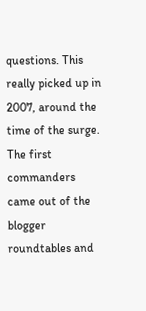questions. This really picked up in 2007, around the time of the surge. The first commanders came out of the blogger roundtables and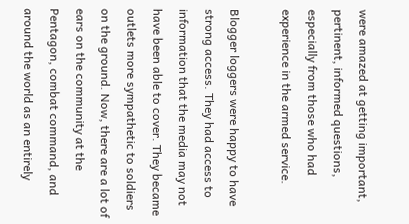were amazed at getting important, pertinent, informed questions, especially from those who had experience in the armed service.

Blogger loggers were happy to have strong access. They had access to information that the media may not have been able to cover. They became outlets more sympathetic to soldiers on the ground. Now, there are a lot of ears on the community at the Pentagon, combat command, and around the world as an entirely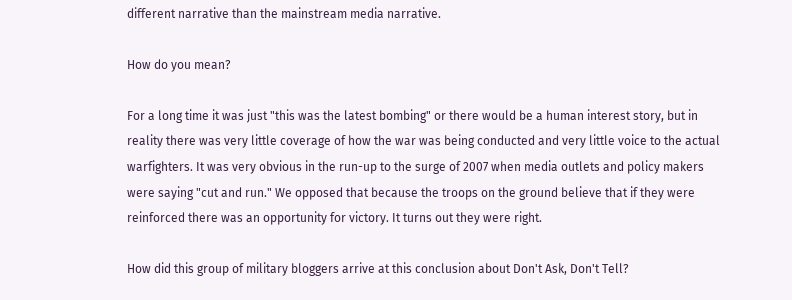different narrative than the mainstream media narrative.

How do you mean?

For a long time it was just "this was the latest bombing" or there would be a human interest story, but in reality there was very little coverage of how the war was being conducted and very little voice to the actual warfighters. It was very obvious in the run-up to the surge of 2007 when media outlets and policy makers were saying "cut and run." We opposed that because the troops on the ground believe that if they were reinforced there was an opportunity for victory. It turns out they were right.

How did this group of military bloggers arrive at this conclusion about Don't Ask, Don't Tell?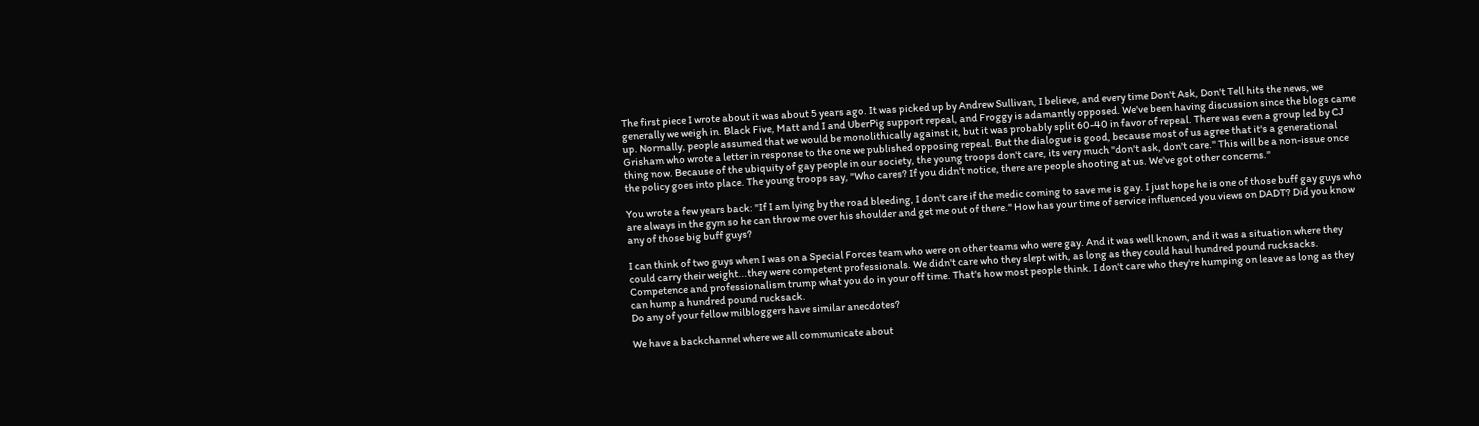The first piece I wrote about it was about 5 years ago. It was picked up by Andrew Sullivan, I believe, and every time Don't Ask, Don't Tell hits the news, we generally we weigh in. Black Five, Matt and I and UberPig support repeal, and Froggy is adamantly opposed. We've been having discussion since the blogs came up. Normally, people assumed that we would be monolithically against it, but it was probably split 60-40 in favor of repeal. There was even a group led by CJ Grisham who wrote a letter in response to the one we published opposing repeal. But the dialogue is good, because most of us agree that it's a generational thing now. Because of the ubiquity of gay people in our society, the young troops don't care, its very much "don't ask, don't care." This will be a non-issue once the policy goes into place. The young troops say, "Who cares? If you didn't notice, there are people shooting at us. We've got other concerns."

You wrote a few years back: "If I am lying by the road bleeding, I don't care if the medic coming to save me is gay. I just hope he is one of those buff gay guys who are always in the gym so he can throw me over his shoulder and get me out of there." How has your time of service influenced you views on DADT? Did you know any of those big buff guys?

I can think of two guys when I was on a Special Forces team who were on other teams who were gay. And it was well known, and it was a situation where they could carry their weight...they were competent professionals. We didn't care who they slept with, as long as they could haul hundred pound rucksacks. Competence and professionalism trump what you do in your off time. That's how most people think. I don't care who they're humping on leave as long as they can hump a hundred pound rucksack.
Do any of your fellow milbloggers have similar anecdotes?

We have a backchannel where we all communicate about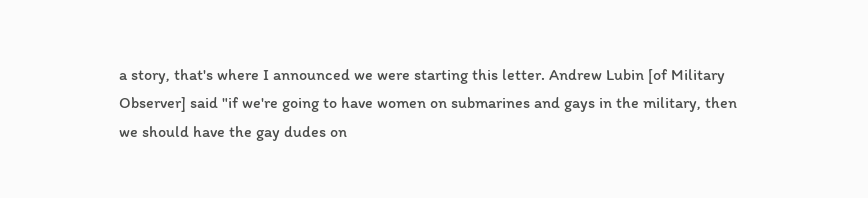a story, that's where I announced we were starting this letter. Andrew Lubin [of Military Observer] said "if we're going to have women on submarines and gays in the military, then we should have the gay dudes on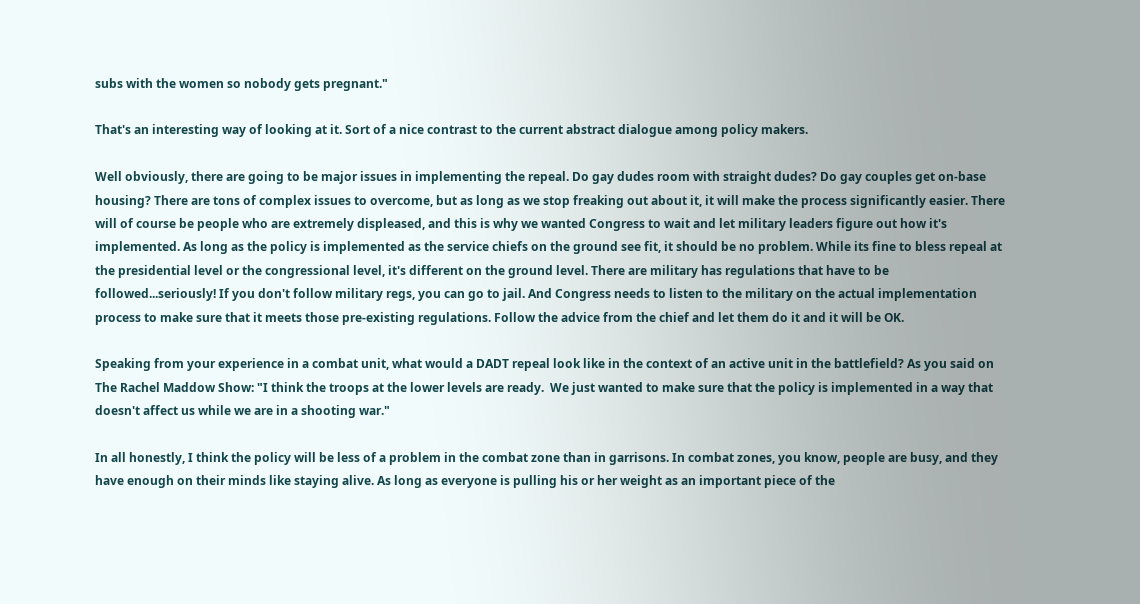subs with the women so nobody gets pregnant."

That's an interesting way of looking at it. Sort of a nice contrast to the current abstract dialogue among policy makers.

Well obviously, there are going to be major issues in implementing the repeal. Do gay dudes room with straight dudes? Do gay couples get on-base housing? There are tons of complex issues to overcome, but as long as we stop freaking out about it, it will make the process significantly easier. There will of course be people who are extremely displeased, and this is why we wanted Congress to wait and let military leaders figure out how it's implemented. As long as the policy is implemented as the service chiefs on the ground see fit, it should be no problem. While its fine to bless repeal at the presidential level or the congressional level, it's different on the ground level. There are military has regulations that have to be followed...seriously! If you don't follow military regs, you can go to jail. And Congress needs to listen to the military on the actual implementation process to make sure that it meets those pre-existing regulations. Follow the advice from the chief and let them do it and it will be OK.

Speaking from your experience in a combat unit, what would a DADT repeal look like in the context of an active unit in the battlefield? As you said on The Rachel Maddow Show: "I think the troops at the lower levels are ready.  We just wanted to make sure that the policy is implemented in a way that doesn't affect us while we are in a shooting war."

In all honestly, I think the policy will be less of a problem in the combat zone than in garrisons. In combat zones, you know, people are busy, and they have enough on their minds like staying alive. As long as everyone is pulling his or her weight as an important piece of the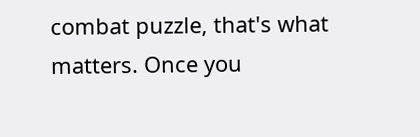combat puzzle, that's what matters. Once you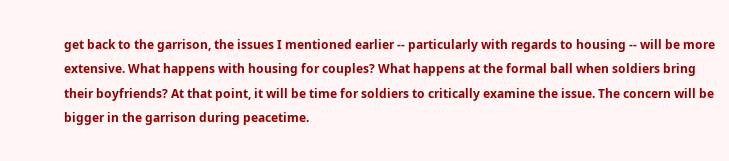get back to the garrison, the issues I mentioned earlier -- particularly with regards to housing -- will be more extensive. What happens with housing for couples? What happens at the formal ball when soldiers bring their boyfriends? At that point, it will be time for soldiers to critically examine the issue. The concern will be bigger in the garrison during peacetime.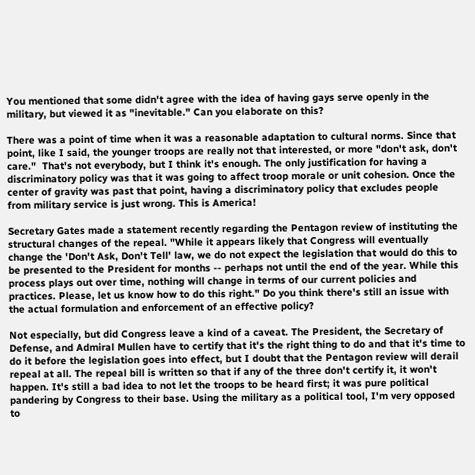You mentioned that some didn't agree with the idea of having gays serve openly in the military, but viewed it as "inevitable." Can you elaborate on this?

There was a point of time when it was a reasonable adaptation to cultural norms. Since that point, like I said, the younger troops are really not that interested, or more "don't ask, don't care."  That's not everybody, but I think it's enough. The only justification for having a discriminatory policy was that it was going to affect troop morale or unit cohesion. Once the center of gravity was past that point, having a discriminatory policy that excludes people from military service is just wrong. This is America!

Secretary Gates made a statement recently regarding the Pentagon review of instituting the structural changes of the repeal. "While it appears likely that Congress will eventually change the 'Don't Ask, Don't Tell' law, we do not expect the legislation that would do this to be presented to the President for months -- perhaps not until the end of the year. While this process plays out over time, nothing will change in terms of our current policies and practices. Please, let us know how to do this right." Do you think there's still an issue with the actual formulation and enforcement of an effective policy?

Not especially, but did Congress leave a kind of a caveat. The President, the Secretary of Defense, and Admiral Mullen have to certify that it's the right thing to do and that it's time to do it before the legislation goes into effect, but I doubt that the Pentagon review will derail repeal at all. The repeal bill is written so that if any of the three don't certify it, it won't happen. It's still a bad idea to not let the troops to be heard first; it was pure political pandering by Congress to their base. Using the military as a political tool, I'm very opposed to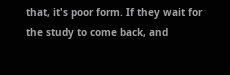that, it's poor form. If they wait for the study to come back, and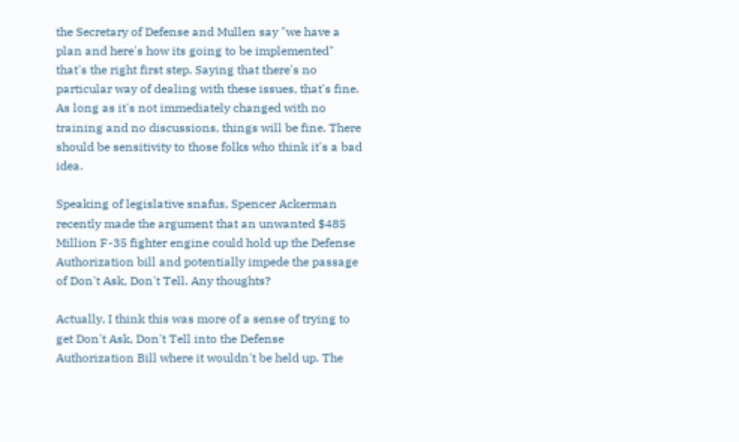the Secretary of Defense and Mullen say "we have a plan and here's how its going to be implemented" that's the right first step. Saying that there's no particular way of dealing with these issues, that's fine. As long as it's not immediately changed with no training and no discussions, things will be fine. There should be sensitivity to those folks who think it's a bad idea.

Speaking of legislative snafus, Spencer Ackerman recently made the argument that an unwanted $485 Million F-35 fighter engine could hold up the Defense Authorization bill and potentially impede the passage of Don't Ask, Don't Tell. Any thoughts?

Actually, I think this was more of a sense of trying to get Don't Ask, Don't Tell into the Defense Authorization Bill where it wouldn't be held up. The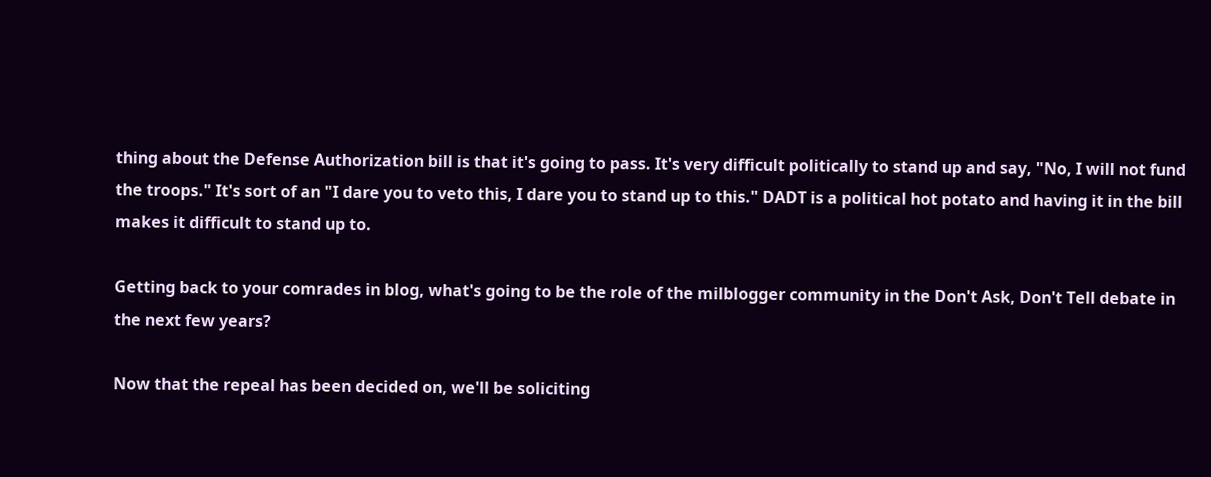thing about the Defense Authorization bill is that it's going to pass. It's very difficult politically to stand up and say, "No, I will not fund the troops." It's sort of an "I dare you to veto this, I dare you to stand up to this." DADT is a political hot potato and having it in the bill makes it difficult to stand up to.

Getting back to your comrades in blog, what's going to be the role of the milblogger community in the Don't Ask, Don't Tell debate in the next few years?

Now that the repeal has been decided on, we'll be soliciting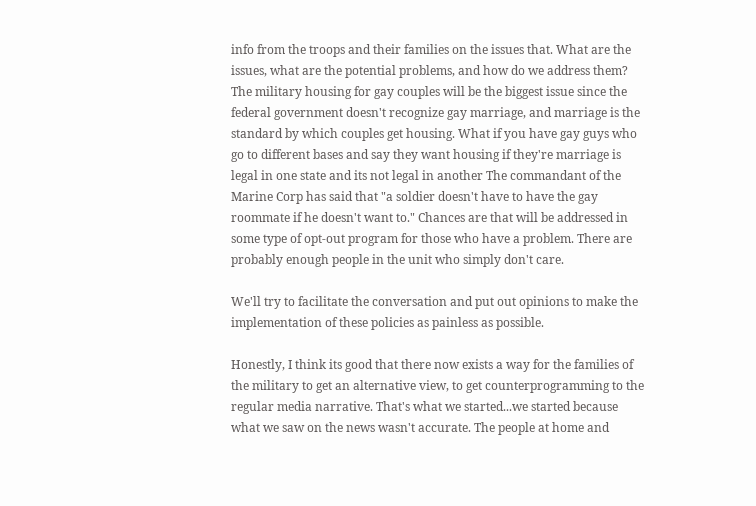info from the troops and their families on the issues that. What are the issues, what are the potential problems, and how do we address them? The military housing for gay couples will be the biggest issue since the federal government doesn't recognize gay marriage, and marriage is the standard by which couples get housing. What if you have gay guys who go to different bases and say they want housing if they're marriage is legal in one state and its not legal in another The commandant of the Marine Corp has said that "a soldier doesn't have to have the gay roommate if he doesn't want to." Chances are that will be addressed in some type of opt-out program for those who have a problem. There are probably enough people in the unit who simply don't care.

We'll try to facilitate the conversation and put out opinions to make the implementation of these policies as painless as possible.

Honestly, I think its good that there now exists a way for the families of the military to get an alternative view, to get counterprogramming to the regular media narrative. That's what we started...we started because what we saw on the news wasn't accurate. The people at home and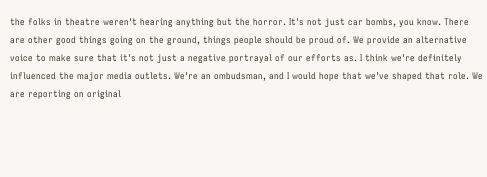the folks in theatre weren't hearing anything but the horror. It's not just car bombs, you know. There are other good things going on the ground, things people should be proud of. We provide an alternative voice to make sure that it's not just a negative portrayal of our efforts as. I think we're definitely influenced the major media outlets. We're an ombudsman, and I would hope that we've shaped that role. We are reporting on original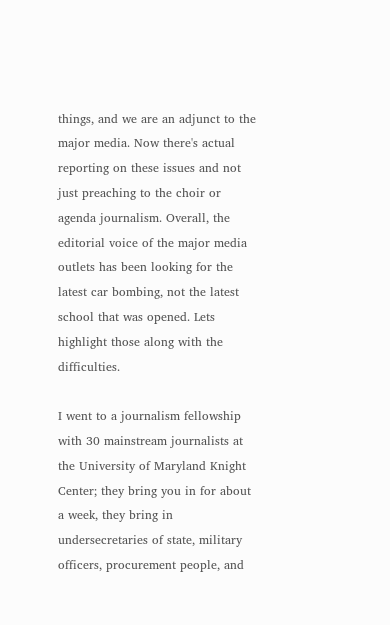things, and we are an adjunct to the major media. Now there's actual reporting on these issues and not just preaching to the choir or agenda journalism. Overall, the editorial voice of the major media outlets has been looking for the latest car bombing, not the latest school that was opened. Lets highlight those along with the difficulties.

I went to a journalism fellowship with 30 mainstream journalists at the University of Maryland Knight Center; they bring you in for about a week, they bring in undersecretaries of state, military officers, procurement people, and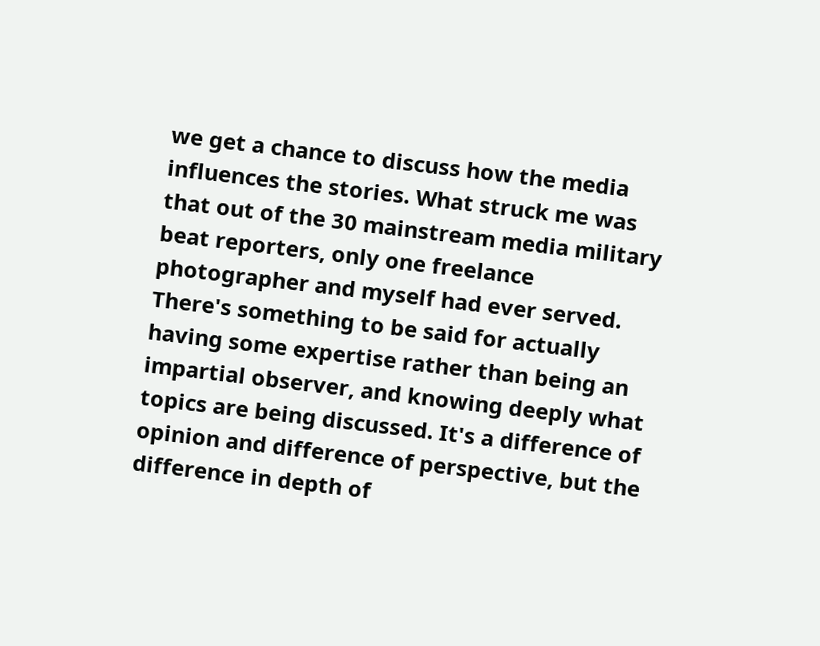we get a chance to discuss how the media influences the stories. What struck me was that out of the 30 mainstream media military beat reporters, only one freelance photographer and myself had ever served. There's something to be said for actually having some expertise rather than being an impartial observer, and knowing deeply what topics are being discussed. It's a difference of opinion and difference of perspective, but the difference in depth of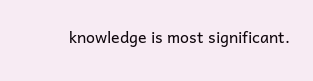knowledge is most significant.